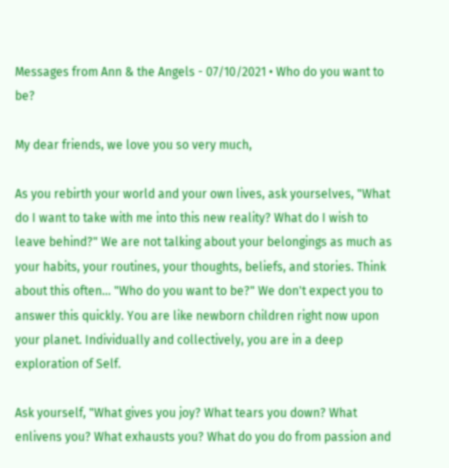Messages from Ann & the Angels - 07/10/2021 • Who do you want to be?

My dear friends, we love you so very much,

As you rebirth your world and your own lives, ask yourselves, "What do I want to take with me into this new reality? What do I wish to leave behind?" We are not talking about your belongings as much as your habits, your routines, your thoughts, beliefs, and stories. Think about this often... "Who do you want to be?" We don't expect you to answer this quickly. You are like newborn children right now upon your planet. Individually and collectively, you are in a deep exploration of Self.

Ask yourself, "What gives you joy? What tears you down? What enlivens you? What exhausts you? What do you do from passion and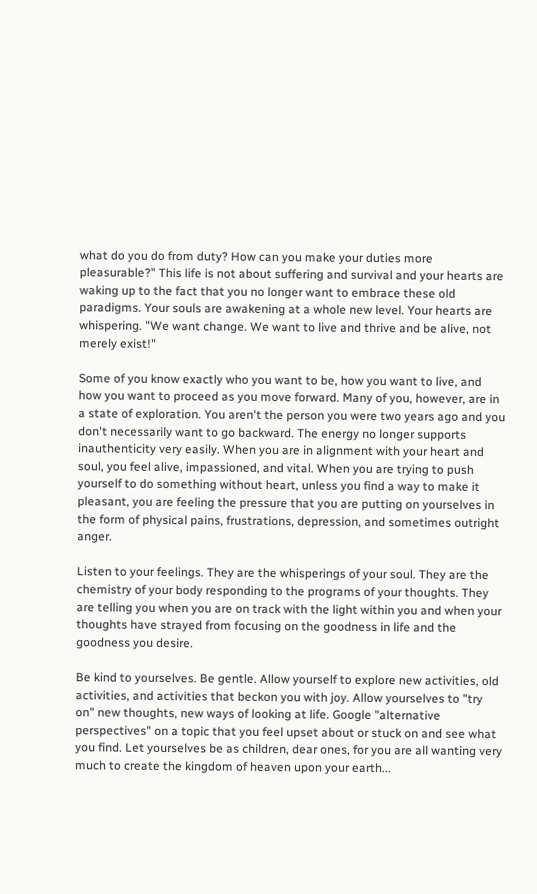what do you do from duty? How can you make your duties more pleasurable?" This life is not about suffering and survival and your hearts are waking up to the fact that you no longer want to embrace these old paradigms. Your souls are awakening at a whole new level. Your hearts are whispering. "We want change. We want to live and thrive and be alive, not merely exist!"

Some of you know exactly who you want to be, how you want to live, and how you want to proceed as you move forward. Many of you, however, are in a state of exploration. You aren't the person you were two years ago and you don't necessarily want to go backward. The energy no longer supports inauthenticity very easily. When you are in alignment with your heart and soul, you feel alive, impassioned, and vital. When you are trying to push yourself to do something without heart, unless you find a way to make it pleasant, you are feeling the pressure that you are putting on yourselves in the form of physical pains, frustrations, depression, and sometimes outright anger.

Listen to your feelings. They are the whisperings of your soul. They are the chemistry of your body responding to the programs of your thoughts. They are telling you when you are on track with the light within you and when your thoughts have strayed from focusing on the goodness in life and the goodness you desire.

Be kind to yourselves. Be gentle. Allow yourself to explore new activities, old activities, and activities that beckon you with joy. Allow yourselves to "try on" new thoughts, new ways of looking at life. Google "alternative perspectives" on a topic that you feel upset about or stuck on and see what you find. Let yourselves be as children, dear ones, for you are all wanting very much to create the kingdom of heaven upon your earth...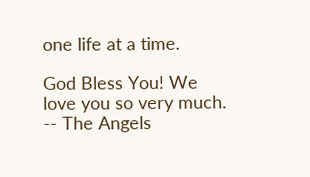one life at a time.

God Bless You! We love you so very much.
-- The Angels